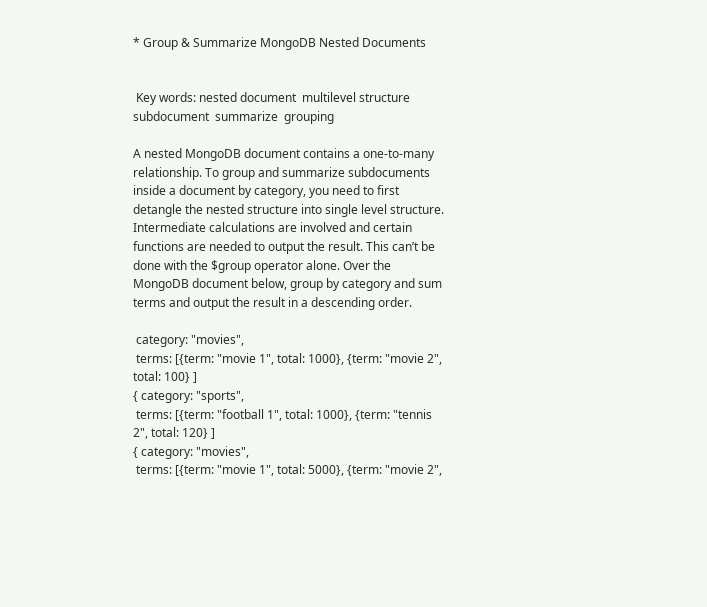* Group & Summarize MongoDB Nested Documents


 Key words: nested document  multilevel structure  subdocument  summarize  grouping

A nested MongoDB document contains a one-to-many relationship. To group and summarize subdocuments inside a document by category, you need to first detangle the nested structure into single level structure. Intermediate calculations are involved and certain functions are needed to output the result. This can’t be done with the $group operator alone. Over the MongoDB document below, group by category and sum terms and output the result in a descending order.

 category: "movies",
 terms: [{term: "movie 1", total: 1000}, {term: "movie 2", total: 100} ]
{ category: "sports",
 terms: [{term: "football 1", total: 1000}, {term: "tennis 2", total: 120} ]
{ category: "movies",
 terms: [{term: "movie 1", total: 5000}, {term: "movie 2",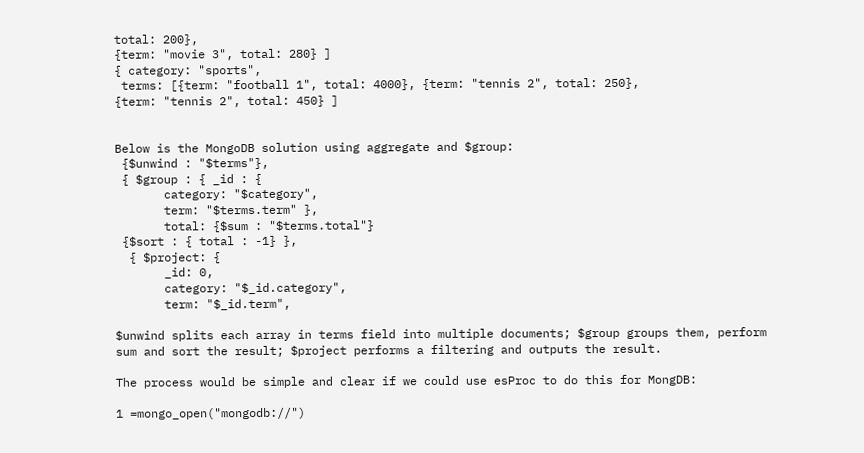total: 200},
{term: "movie 3", total: 280} ]
{ category: "sports",
 terms: [{term: "football 1", total: 4000}, {term: "tennis 2", total: 250},
{term: "tennis 2", total: 450} ]


Below is the MongoDB solution using aggregate and $group:
 {$unwind : "$terms"},
 { $group : { _id : {
       category: "$category",
       term: "$terms.term" },
       total: {$sum : "$terms.total"}
 {$sort : { total : -1} },
  { $project: {
       _id: 0,
       category: "$_id.category",
       term: "$_id.term",

$unwind splits each array in terms field into multiple documents; $group groups them, perform sum and sort the result; $project performs a filtering and outputs the result.

The process would be simple and clear if we could use esProc to do this for MongDB:

1 =mongo_open("mongodb://")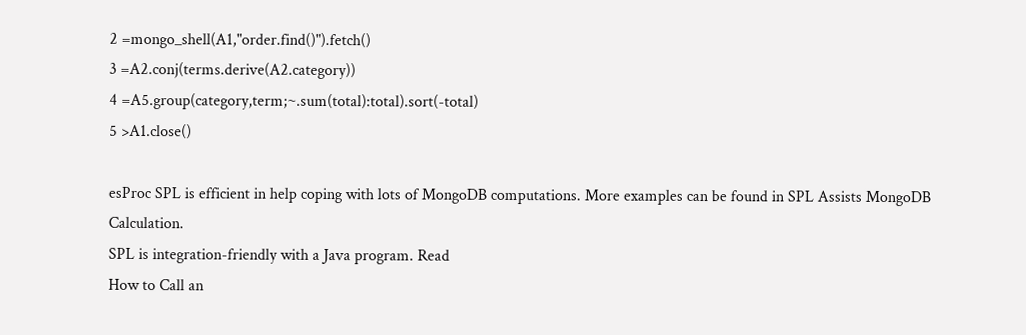2 =mongo_shell(A1,"order.find()").fetch()
3 =A2.conj(terms.derive(A2.category))
4 =A5.group(category,term;~.sum(total):total).sort(-total)
5 >A1.close()

esProc SPL is efficient in help coping with lots of MongoDB computations. More examples can be found in SPL Assists MongoDB Calculation.
SPL is integration-friendly with a Java program. Read
How to Call an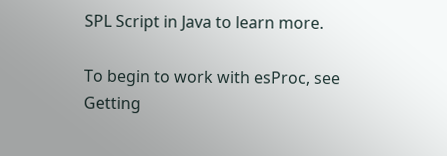SPL Script in Java to learn more.

To begin to work with esProc, see Getting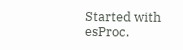Started with esProc.